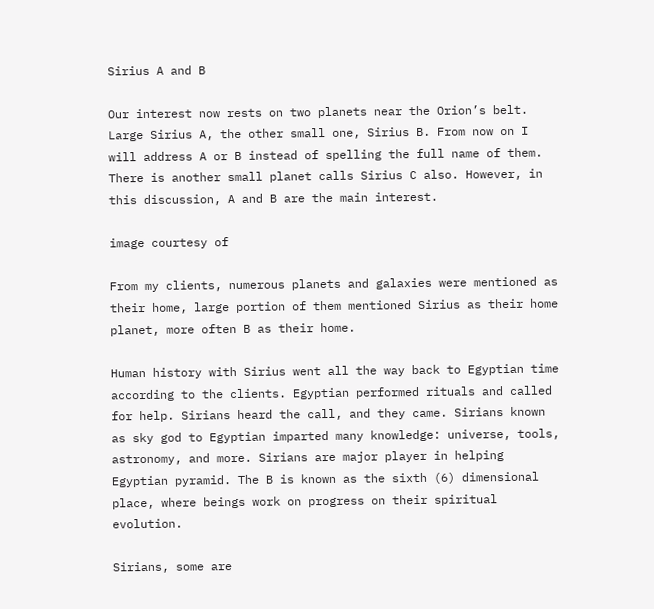Sirius A and B

Our interest now rests on two planets near the Orion’s belt. Large Sirius A, the other small one, Sirius B. From now on I will address A or B instead of spelling the full name of them. There is another small planet calls Sirius C also. However, in this discussion, A and B are the main interest.

image courtesy of

From my clients, numerous planets and galaxies were mentioned as their home, large portion of them mentioned Sirius as their home planet, more often B as their home.

Human history with Sirius went all the way back to Egyptian time according to the clients. Egyptian performed rituals and called for help. Sirians heard the call, and they came. Sirians known as sky god to Egyptian imparted many knowledge: universe, tools, astronomy, and more. Sirians are major player in helping Egyptian pyramid. The B is known as the sixth (6) dimensional place, where beings work on progress on their spiritual evolution.

Sirians, some are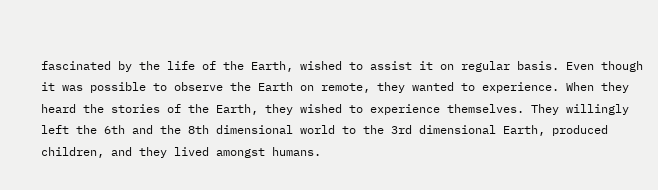fascinated by the life of the Earth, wished to assist it on regular basis. Even though it was possible to observe the Earth on remote, they wanted to experience. When they heard the stories of the Earth, they wished to experience themselves. They willingly left the 6th and the 8th dimensional world to the 3rd dimensional Earth, produced children, and they lived amongst humans.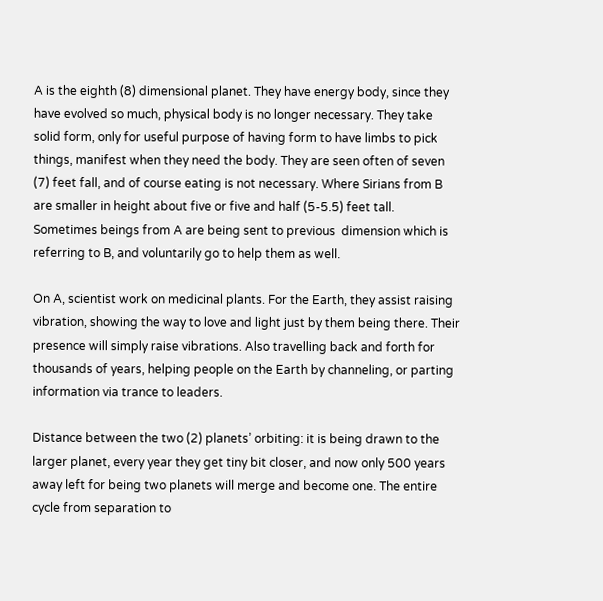A is the eighth (8) dimensional planet. They have energy body, since they have evolved so much, physical body is no longer necessary. They take solid form, only for useful purpose of having form to have limbs to pick things, manifest when they need the body. They are seen often of seven (7) feet fall, and of course eating is not necessary. Where Sirians from B are smaller in height about five or five and half (5-5.5) feet tall. Sometimes beings from A are being sent to previous  dimension which is referring to B, and voluntarily go to help them as well.

On A, scientist work on medicinal plants. For the Earth, they assist raising vibration, showing the way to love and light just by them being there. Their presence will simply raise vibrations. Also travelling back and forth for thousands of years, helping people on the Earth by channeling, or parting information via trance to leaders.

Distance between the two (2) planets’ orbiting: it is being drawn to the larger planet, every year they get tiny bit closer, and now only 500 years away left for being two planets will merge and become one. The entire cycle from separation to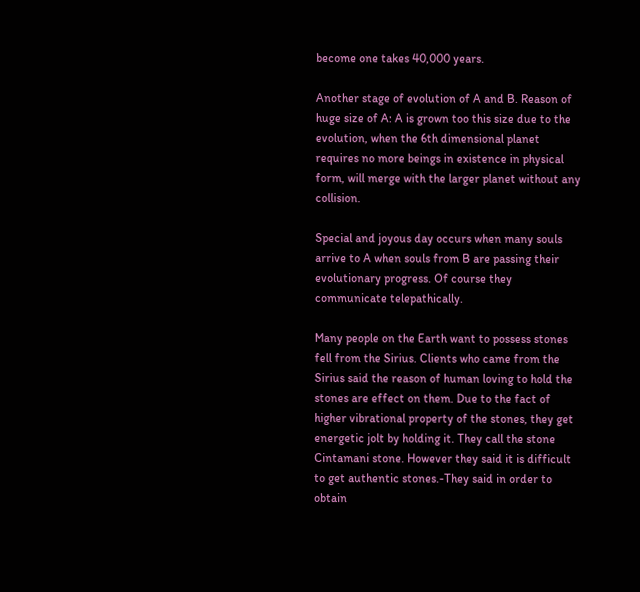become one takes 40,000 years.

Another stage of evolution of A and B. Reason of huge size of A: A is grown too this size due to the evolution, when the 6th dimensional planet requires no more beings in existence in physical form, will merge with the larger planet without any collision.

Special and joyous day occurs when many souls arrive to A when souls from B are passing their evolutionary progress. Of course they communicate telepathically.

Many people on the Earth want to possess stones fell from the Sirius. Clients who came from the Sirius said the reason of human loving to hold the stones are effect on them. Due to the fact of higher vibrational property of the stones, they get energetic jolt by holding it. They call the stone Cintamani stone. However they said it is difficult to get authentic stones.-They said in order to obtain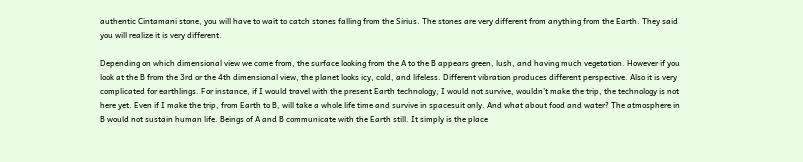authentic Cintamani stone, you will have to wait to catch stones falling from the Sirius. The stones are very different from anything from the Earth. They said you will realize it is very different.

Depending on which dimensional view we come from, the surface looking from the A to the B appears green, lush, and having much vegetation. However if you look at the B from the 3rd or the 4th dimensional view, the planet looks icy, cold, and lifeless. Different vibration produces different perspective. Also it is very complicated for earthlings. For instance, if I would travel with the present Earth technology, I would not survive, wouldn’t make the trip, the technology is not here yet. Even if I make the trip, from Earth to B, will take a whole life time and survive in spacesuit only. And what about food and water? The atmosphere in B would not sustain human life. Beings of A and B communicate with the Earth still. It simply is the place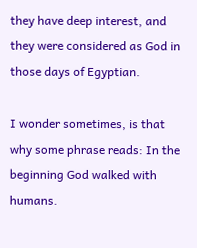they have deep interest, and they were considered as God in those days of Egyptian.

I wonder sometimes, is that why some phrase reads: In the beginning God walked with humans.